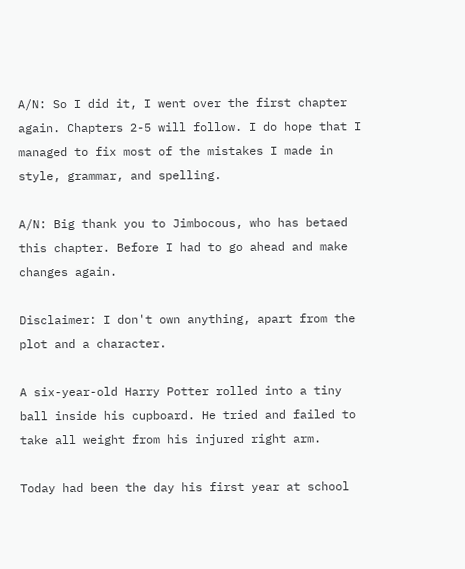A/N: So I did it, I went over the first chapter again. Chapters 2-5 will follow. I do hope that I managed to fix most of the mistakes I made in style, grammar, and spelling.

A/N: Big thank you to Jimbocous, who has betaed this chapter. Before I had to go ahead and make changes again.

Disclaimer: I don't own anything, apart from the plot and a character.

A six-year-old Harry Potter rolled into a tiny ball inside his cupboard. He tried and failed to take all weight from his injured right arm.

Today had been the day his first year at school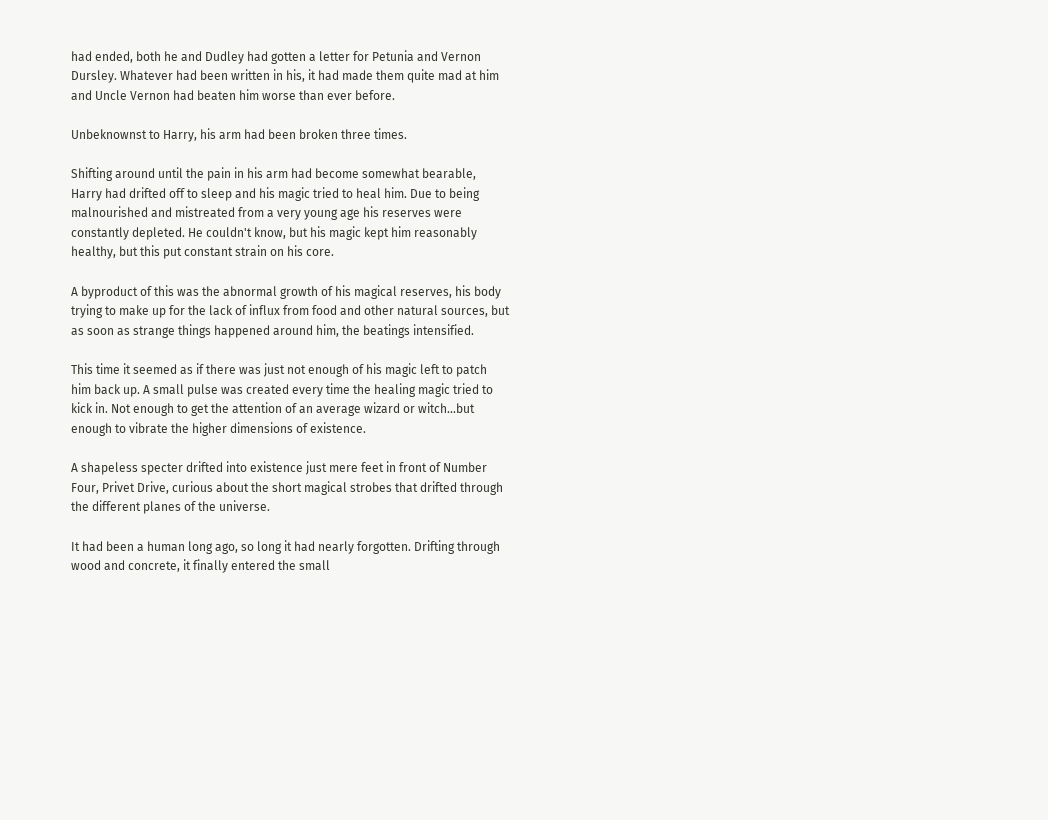had ended, both he and Dudley had gotten a letter for Petunia and Vernon Dursley. Whatever had been written in his, it had made them quite mad at him and Uncle Vernon had beaten him worse than ever before.

Unbeknownst to Harry, his arm had been broken three times.

Shifting around until the pain in his arm had become somewhat bearable, Harry had drifted off to sleep and his magic tried to heal him. Due to being malnourished and mistreated from a very young age his reserves were constantly depleted. He couldn't know, but his magic kept him reasonably healthy, but this put constant strain on his core.

A byproduct of this was the abnormal growth of his magical reserves, his body trying to make up for the lack of influx from food and other natural sources, but as soon as strange things happened around him, the beatings intensified.

This time it seemed as if there was just not enough of his magic left to patch him back up. A small pulse was created every time the healing magic tried to kick in. Not enough to get the attention of an average wizard or witch...but enough to vibrate the higher dimensions of existence.

A shapeless specter drifted into existence just mere feet in front of Number Four, Privet Drive, curious about the short magical strobes that drifted through the different planes of the universe.

It had been a human long ago, so long it had nearly forgotten. Drifting through wood and concrete, it finally entered the small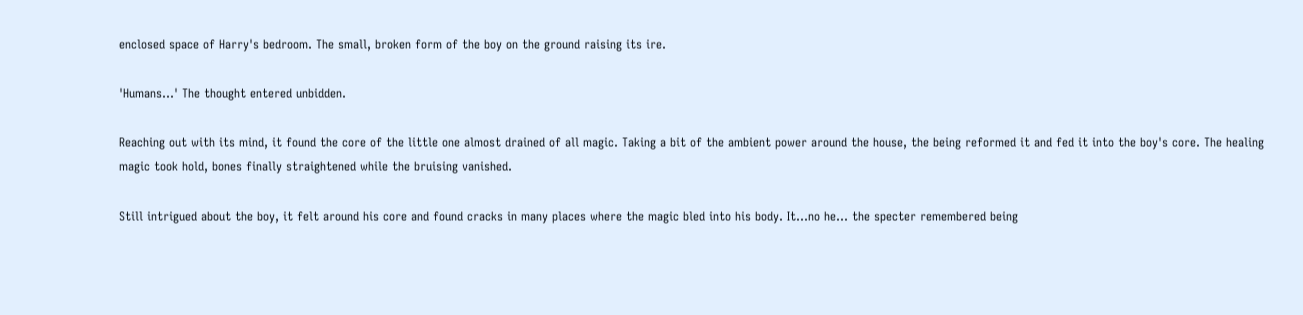enclosed space of Harry's bedroom. The small, broken form of the boy on the ground raising its ire.

'Humans...' The thought entered unbidden.

Reaching out with its mind, it found the core of the little one almost drained of all magic. Taking a bit of the ambient power around the house, the being reformed it and fed it into the boy's core. The healing magic took hold, bones finally straightened while the bruising vanished.

Still intrigued about the boy, it felt around his core and found cracks in many places where the magic bled into his body. It...no he... the specter remembered being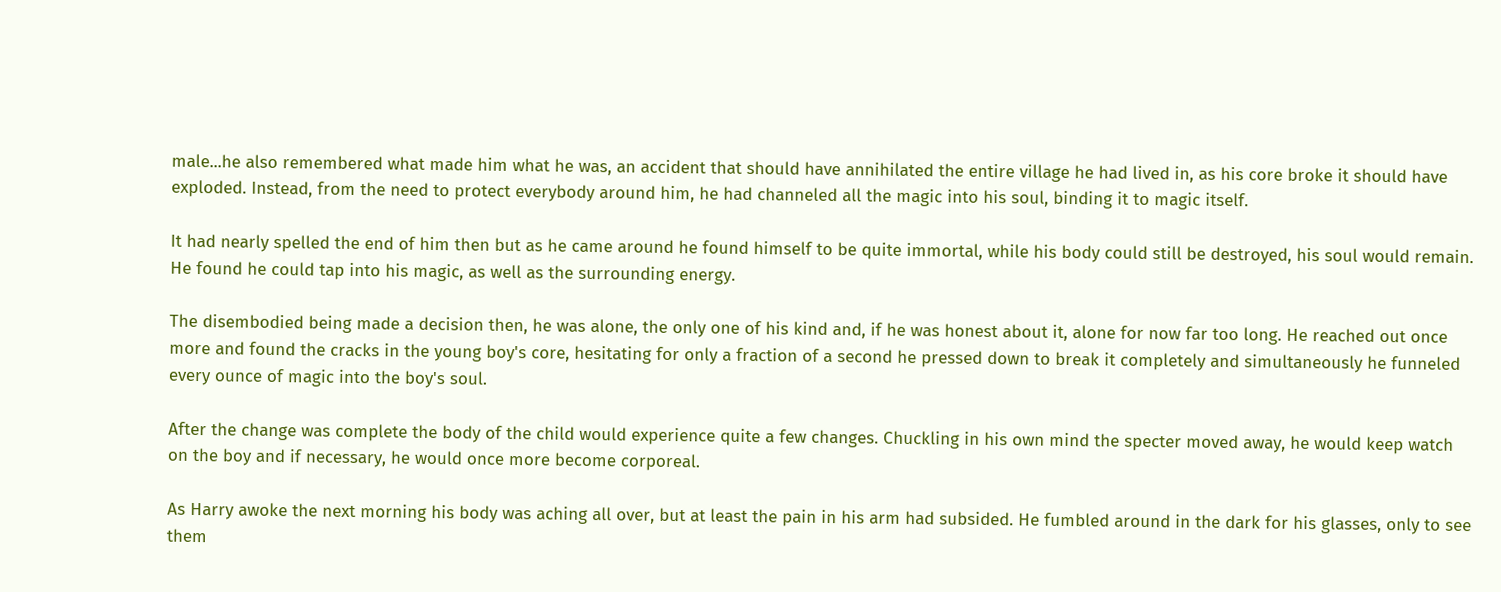male...he also remembered what made him what he was, an accident that should have annihilated the entire village he had lived in, as his core broke it should have exploded. Instead, from the need to protect everybody around him, he had channeled all the magic into his soul, binding it to magic itself.

It had nearly spelled the end of him then but as he came around he found himself to be quite immortal, while his body could still be destroyed, his soul would remain. He found he could tap into his magic, as well as the surrounding energy.

The disembodied being made a decision then, he was alone, the only one of his kind and, if he was honest about it, alone for now far too long. He reached out once more and found the cracks in the young boy's core, hesitating for only a fraction of a second he pressed down to break it completely and simultaneously he funneled every ounce of magic into the boy's soul.

After the change was complete the body of the child would experience quite a few changes. Chuckling in his own mind the specter moved away, he would keep watch on the boy and if necessary, he would once more become corporeal.

As Harry awoke the next morning his body was aching all over, but at least the pain in his arm had subsided. He fumbled around in the dark for his glasses, only to see them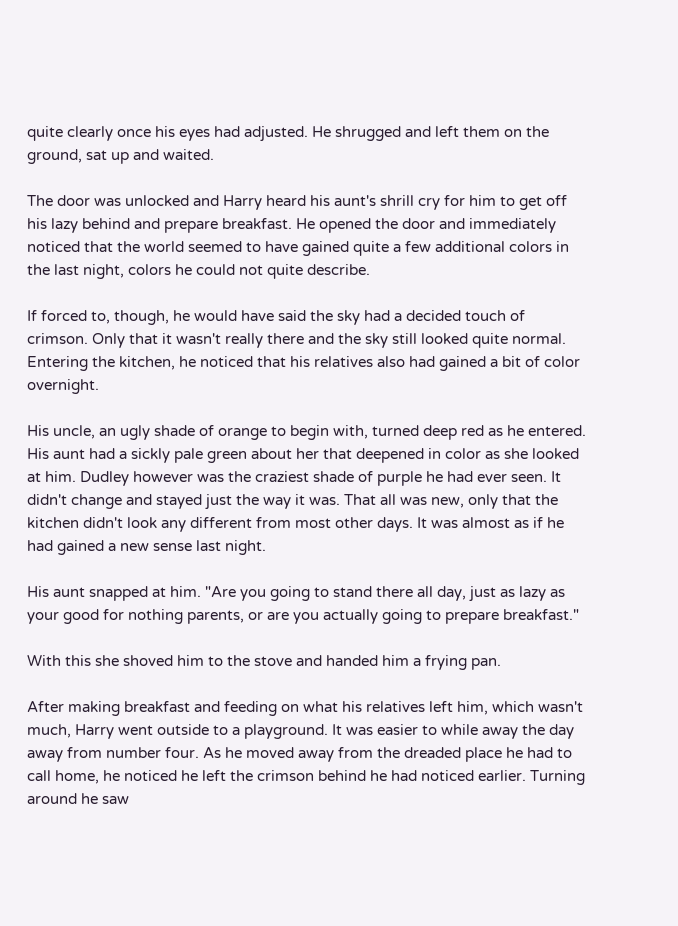quite clearly once his eyes had adjusted. He shrugged and left them on the ground, sat up and waited.

The door was unlocked and Harry heard his aunt's shrill cry for him to get off his lazy behind and prepare breakfast. He opened the door and immediately noticed that the world seemed to have gained quite a few additional colors in the last night, colors he could not quite describe.

If forced to, though, he would have said the sky had a decided touch of crimson. Only that it wasn't really there and the sky still looked quite normal. Entering the kitchen, he noticed that his relatives also had gained a bit of color overnight.

His uncle, an ugly shade of orange to begin with, turned deep red as he entered. His aunt had a sickly pale green about her that deepened in color as she looked at him. Dudley however was the craziest shade of purple he had ever seen. It didn't change and stayed just the way it was. That all was new, only that the kitchen didn't look any different from most other days. It was almost as if he had gained a new sense last night.

His aunt snapped at him. "Are you going to stand there all day, just as lazy as your good for nothing parents, or are you actually going to prepare breakfast."

With this she shoved him to the stove and handed him a frying pan.

After making breakfast and feeding on what his relatives left him, which wasn't much, Harry went outside to a playground. It was easier to while away the day away from number four. As he moved away from the dreaded place he had to call home, he noticed he left the crimson behind he had noticed earlier. Turning around he saw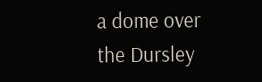a dome over the Dursley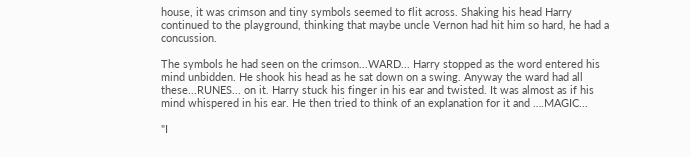house, it was crimson and tiny symbols seemed to flit across. Shaking his head Harry continued to the playground, thinking that maybe uncle Vernon had hit him so hard, he had a concussion.

The symbols he had seen on the crimson...WARD... Harry stopped as the word entered his mind unbidden. He shook his head as he sat down on a swing. Anyway the ward had all these...RUNES... on it. Harry stuck his finger in his ear and twisted. It was almost as if his mind whispered in his ear. He then tried to think of an explanation for it and ….MAGIC...

"I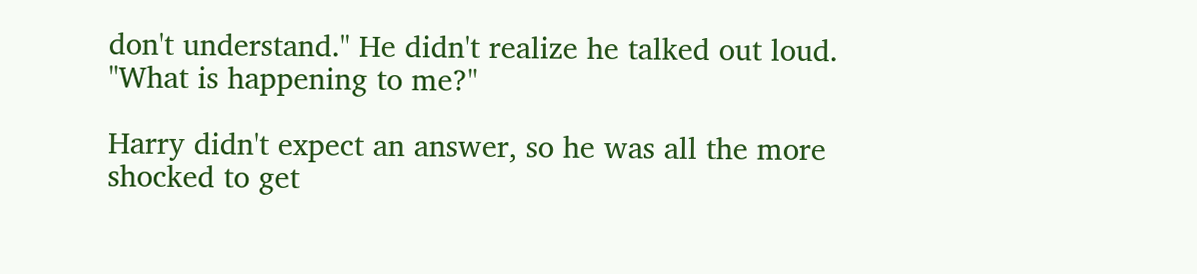don't understand." He didn't realize he talked out loud. "What is happening to me?"

Harry didn't expect an answer, so he was all the more shocked to get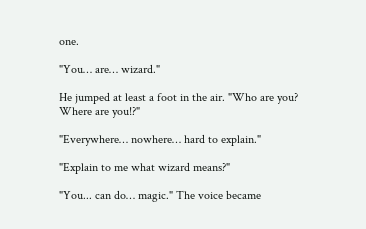one.

"You… are… wizard."

He jumped at least a foot in the air. "Who are you? Where are you!?"

"Everywhere… nowhere… hard to explain."

"Explain to me what wizard means?"

"You... can do… magic." The voice became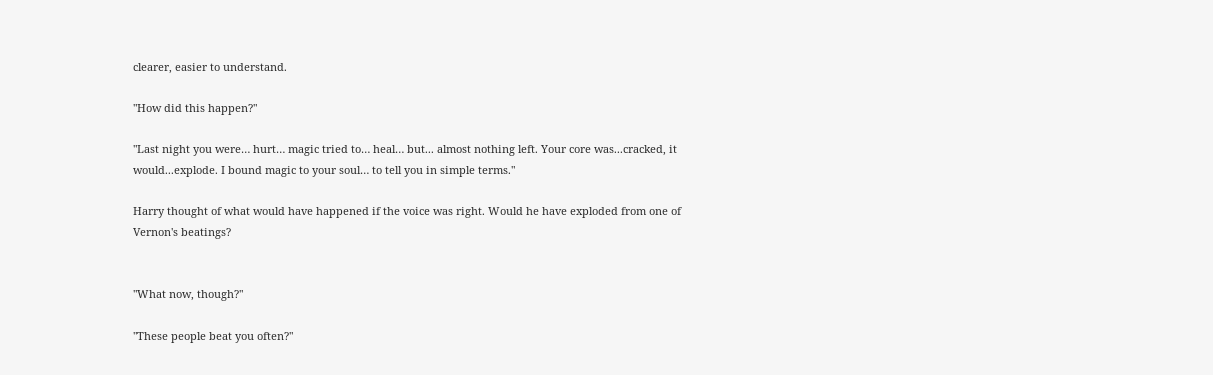clearer, easier to understand.

"How did this happen?"

"Last night you were… hurt… magic tried to… heal… but... almost nothing left. Your core was...cracked, it would...explode. I bound magic to your soul… to tell you in simple terms."

Harry thought of what would have happened if the voice was right. Would he have exploded from one of Vernon's beatings?


"What now, though?"

"These people beat you often?"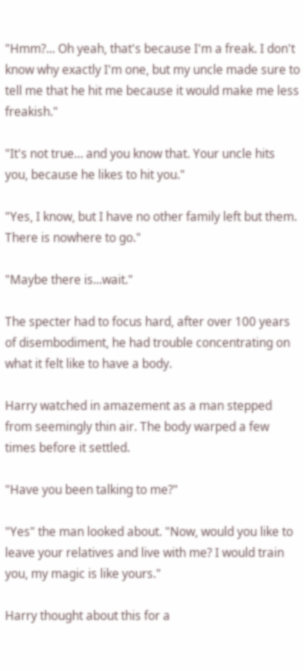"Hmm?... Oh yeah, that's because I'm a freak. I don't know why exactly I'm one, but my uncle made sure to tell me that he hit me because it would make me less freakish."

"It's not true… and you know that. Your uncle hits you, because he likes to hit you."

"Yes, I know, but I have no other family left but them. There is nowhere to go."

"Maybe there is...wait."

The specter had to focus hard, after over 100 years of disembodiment, he had trouble concentrating on what it felt like to have a body.

Harry watched in amazement as a man stepped from seemingly thin air. The body warped a few times before it settled.

"Have you been talking to me?"

"Yes" the man looked about. "Now, would you like to leave your relatives and live with me? I would train you, my magic is like yours."

Harry thought about this for a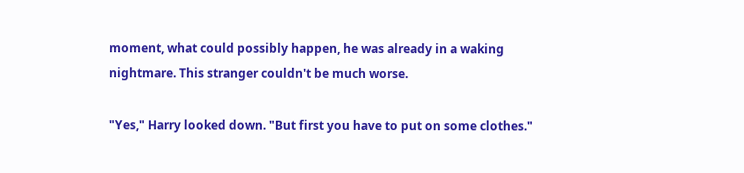moment, what could possibly happen, he was already in a waking nightmare. This stranger couldn't be much worse.

"Yes," Harry looked down. "But first you have to put on some clothes."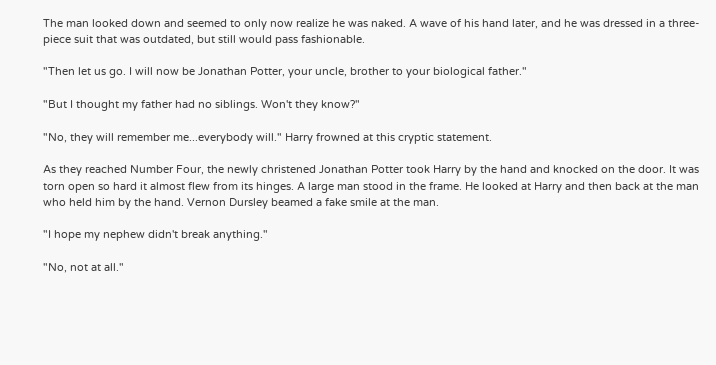The man looked down and seemed to only now realize he was naked. A wave of his hand later, and he was dressed in a three-piece suit that was outdated, but still would pass fashionable.

"Then let us go. I will now be Jonathan Potter, your uncle, brother to your biological father."

"But I thought my father had no siblings. Won't they know?"

"No, they will remember me...everybody will." Harry frowned at this cryptic statement.

As they reached Number Four, the newly christened Jonathan Potter took Harry by the hand and knocked on the door. It was torn open so hard it almost flew from its hinges. A large man stood in the frame. He looked at Harry and then back at the man who held him by the hand. Vernon Dursley beamed a fake smile at the man.

"I hope my nephew didn't break anything."

"No, not at all."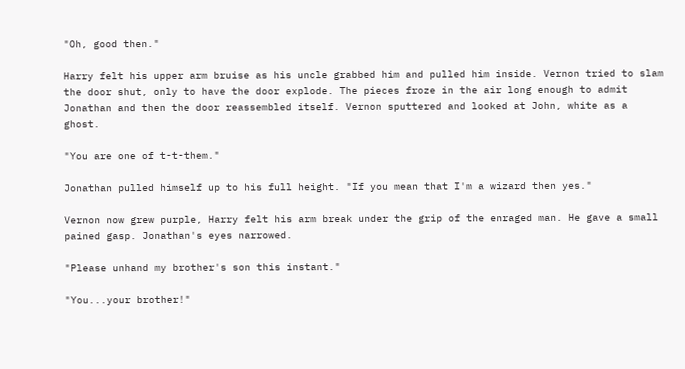"Oh, good then."

Harry felt his upper arm bruise as his uncle grabbed him and pulled him inside. Vernon tried to slam the door shut, only to have the door explode. The pieces froze in the air long enough to admit Jonathan and then the door reassembled itself. Vernon sputtered and looked at John, white as a ghost.

"You are one of t-t-them."

Jonathan pulled himself up to his full height. "If you mean that I'm a wizard then yes."

Vernon now grew purple, Harry felt his arm break under the grip of the enraged man. He gave a small pained gasp. Jonathan's eyes narrowed.

"Please unhand my brother's son this instant."

"You...your brother!"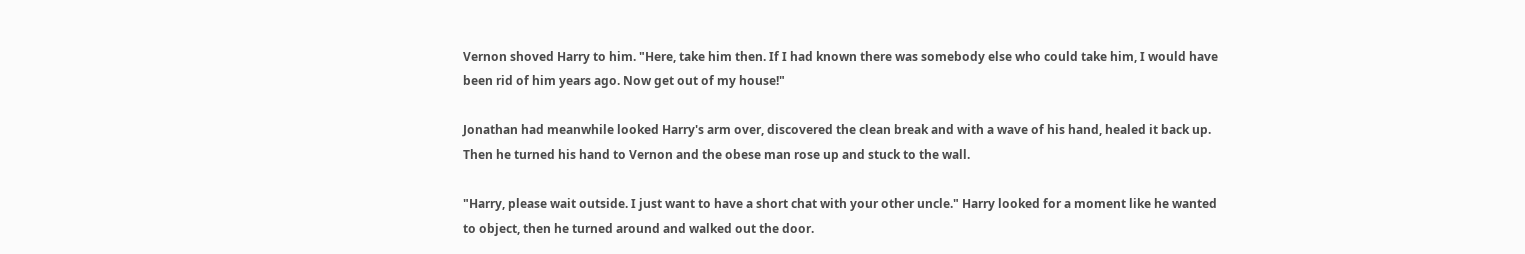Vernon shoved Harry to him. "Here, take him then. If I had known there was somebody else who could take him, I would have been rid of him years ago. Now get out of my house!"

Jonathan had meanwhile looked Harry's arm over, discovered the clean break and with a wave of his hand, healed it back up. Then he turned his hand to Vernon and the obese man rose up and stuck to the wall.

"Harry, please wait outside. I just want to have a short chat with your other uncle." Harry looked for a moment like he wanted to object, then he turned around and walked out the door.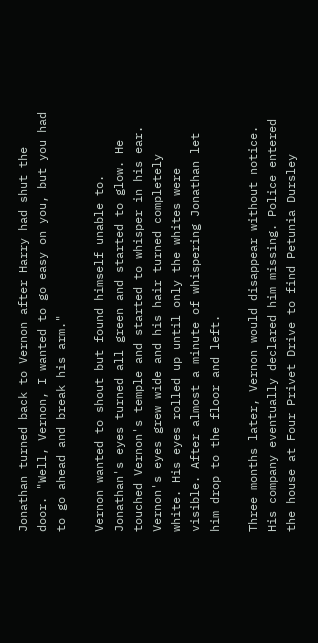Jonathan turned back to Vernon after Harry had shut the door. "Well, Vernon, I wanted to go easy on you, but you had to go ahead and break his arm."

Vernon wanted to shout but found himself unable to. Jonathan's eyes turned all green and started to glow. He touched Vernon's temple and started to whisper in his ear. Vernon's eyes grew wide and his hair turned completely white. His eyes rolled up until only the whites were visible. After almost a minute of whispering Jonathan let him drop to the floor and left.

Three months later, Vernon would disappear without notice. His company eventually declared him missing. Police entered the house at Four Privet Drive to find Petunia Dursley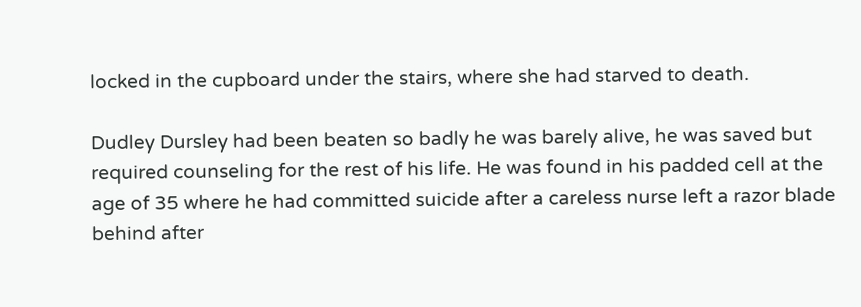locked in the cupboard under the stairs, where she had starved to death.

Dudley Dursley had been beaten so badly he was barely alive, he was saved but required counseling for the rest of his life. He was found in his padded cell at the age of 35 where he had committed suicide after a careless nurse left a razor blade behind after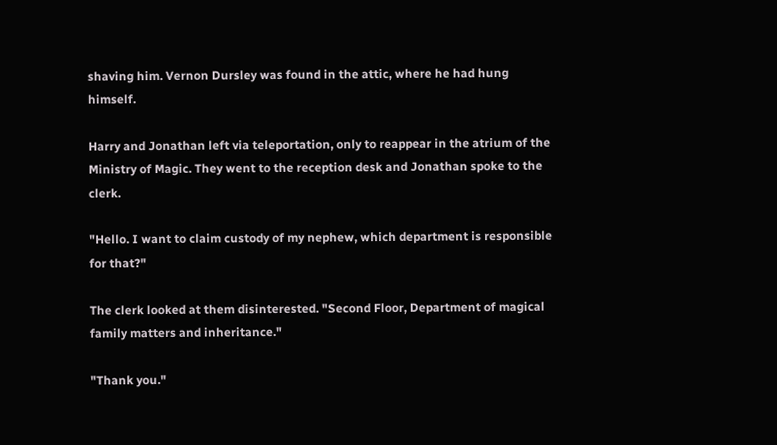shaving him. Vernon Dursley was found in the attic, where he had hung himself.

Harry and Jonathan left via teleportation, only to reappear in the atrium of the Ministry of Magic. They went to the reception desk and Jonathan spoke to the clerk.

"Hello. I want to claim custody of my nephew, which department is responsible for that?"

The clerk looked at them disinterested. "Second Floor, Department of magical family matters and inheritance."

"Thank you."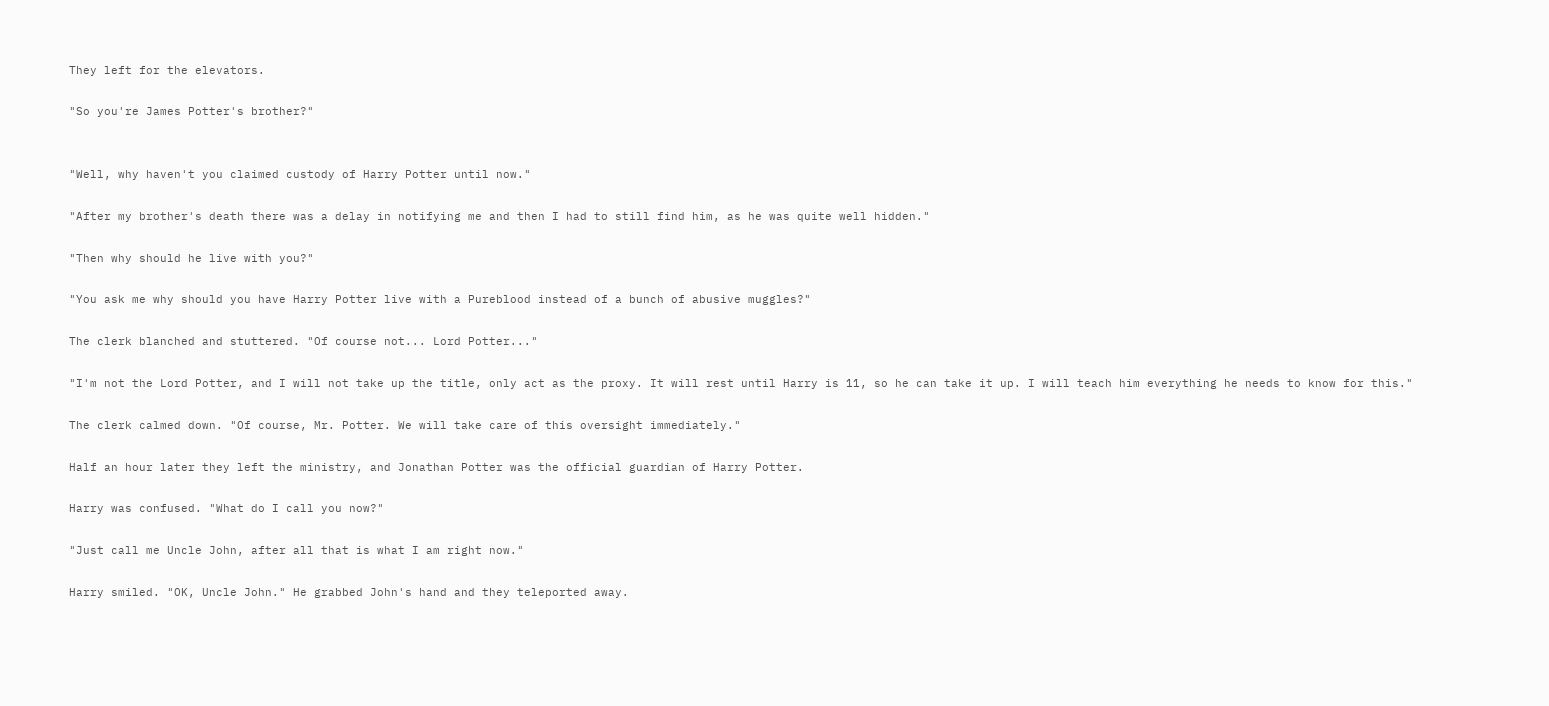They left for the elevators.

"So you're James Potter's brother?"


"Well, why haven't you claimed custody of Harry Potter until now."

"After my brother's death there was a delay in notifying me and then I had to still find him, as he was quite well hidden."

"Then why should he live with you?"

"You ask me why should you have Harry Potter live with a Pureblood instead of a bunch of abusive muggles?"

The clerk blanched and stuttered. "Of course not... Lord Potter..."

"I'm not the Lord Potter, and I will not take up the title, only act as the proxy. It will rest until Harry is 11, so he can take it up. I will teach him everything he needs to know for this."

The clerk calmed down. "Of course, Mr. Potter. We will take care of this oversight immediately."

Half an hour later they left the ministry, and Jonathan Potter was the official guardian of Harry Potter.

Harry was confused. "What do I call you now?"

"Just call me Uncle John, after all that is what I am right now."

Harry smiled. "OK, Uncle John." He grabbed John's hand and they teleported away.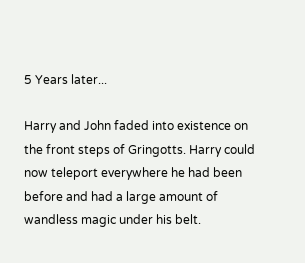5 Years later...

Harry and John faded into existence on the front steps of Gringotts. Harry could now teleport everywhere he had been before and had a large amount of wandless magic under his belt.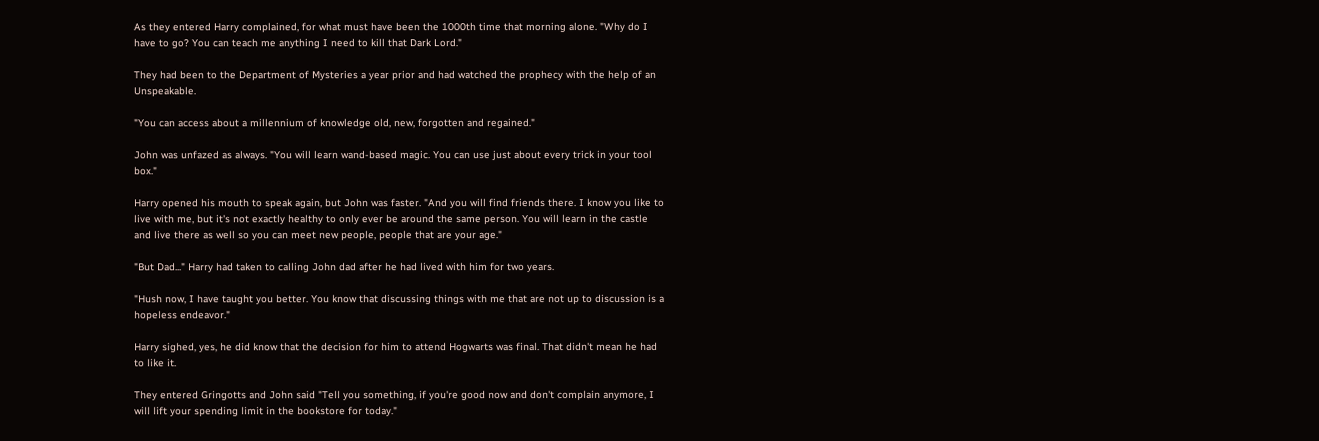As they entered Harry complained, for what must have been the 1000th time that morning alone. "Why do I have to go? You can teach me anything I need to kill that Dark Lord."

They had been to the Department of Mysteries a year prior and had watched the prophecy with the help of an Unspeakable.

"You can access about a millennium of knowledge old, new, forgotten and regained."

John was unfazed as always. "You will learn wand-based magic. You can use just about every trick in your tool box."

Harry opened his mouth to speak again, but John was faster. "And you will find friends there. I know you like to live with me, but it's not exactly healthy to only ever be around the same person. You will learn in the castle and live there as well so you can meet new people, people that are your age."

"But Dad..." Harry had taken to calling John dad after he had lived with him for two years.

"Hush now, I have taught you better. You know that discussing things with me that are not up to discussion is a hopeless endeavor."

Harry sighed, yes, he did know that the decision for him to attend Hogwarts was final. That didn't mean he had to like it.

They entered Gringotts and John said "Tell you something, if you're good now and don't complain anymore, I will lift your spending limit in the bookstore for today."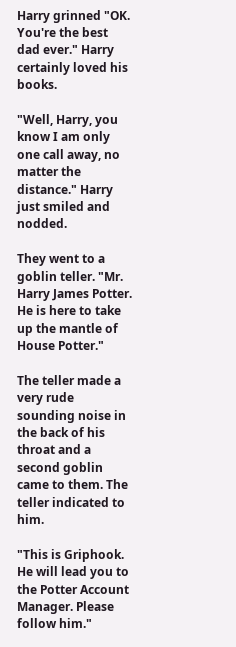Harry grinned "OK. You're the best dad ever." Harry certainly loved his books.

"Well, Harry, you know I am only one call away, no matter the distance." Harry just smiled and nodded.

They went to a goblin teller. "Mr. Harry James Potter. He is here to take up the mantle of House Potter."

The teller made a very rude sounding noise in the back of his throat and a second goblin came to them. The teller indicated to him.

"This is Griphook. He will lead you to the Potter Account Manager. Please follow him."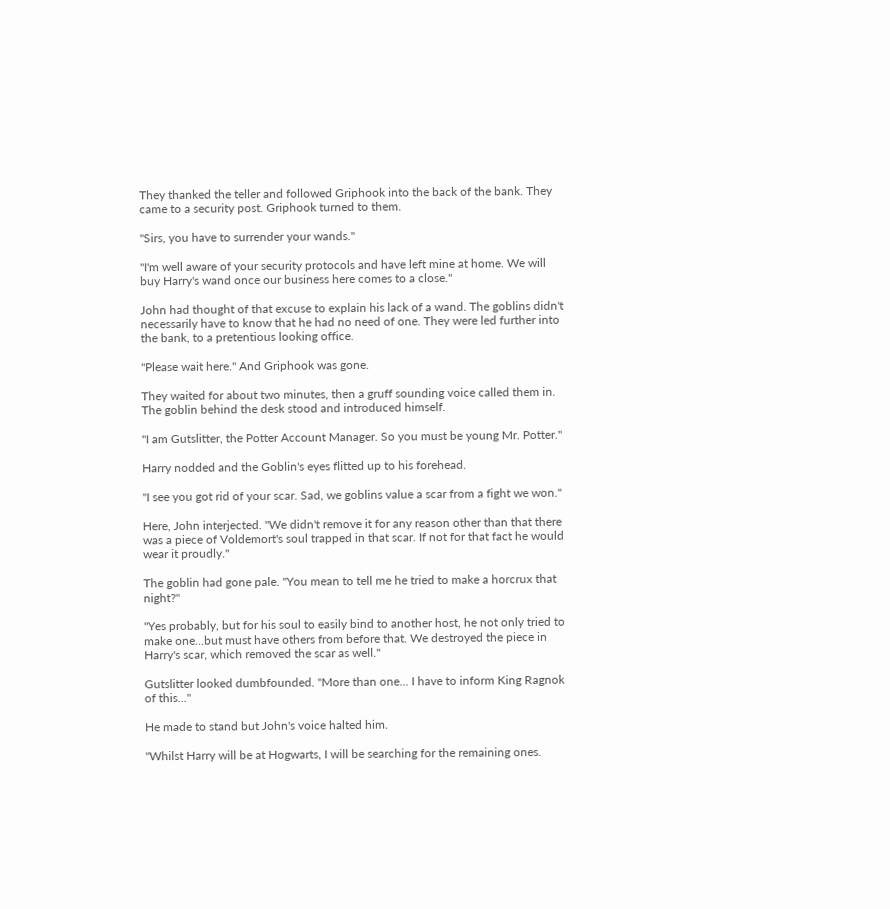They thanked the teller and followed Griphook into the back of the bank. They came to a security post. Griphook turned to them.

"Sirs, you have to surrender your wands."

"I'm well aware of your security protocols and have left mine at home. We will buy Harry's wand once our business here comes to a close."

John had thought of that excuse to explain his lack of a wand. The goblins didn't necessarily have to know that he had no need of one. They were led further into the bank, to a pretentious looking office.

"Please wait here." And Griphook was gone.

They waited for about two minutes, then a gruff sounding voice called them in. The goblin behind the desk stood and introduced himself.

"I am Gutslitter, the Potter Account Manager. So you must be young Mr. Potter."

Harry nodded and the Goblin's eyes flitted up to his forehead.

"I see you got rid of your scar. Sad, we goblins value a scar from a fight we won."

Here, John interjected. "We didn't remove it for any reason other than that there was a piece of Voldemort's soul trapped in that scar. If not for that fact he would wear it proudly."

The goblin had gone pale. "You mean to tell me he tried to make a horcrux that night?"

"Yes probably, but for his soul to easily bind to another host, he not only tried to make one...but must have others from before that. We destroyed the piece in Harry's scar, which removed the scar as well."

Gutslitter looked dumbfounded. "More than one... I have to inform King Ragnok of this..."

He made to stand but John's voice halted him.

"Whilst Harry will be at Hogwarts, I will be searching for the remaining ones.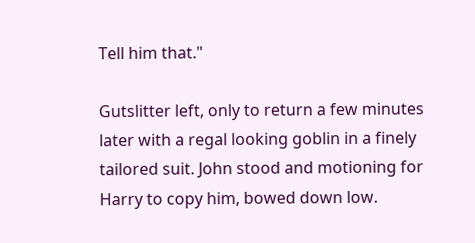Tell him that."

Gutslitter left, only to return a few minutes later with a regal looking goblin in a finely tailored suit. John stood and motioning for Harry to copy him, bowed down low.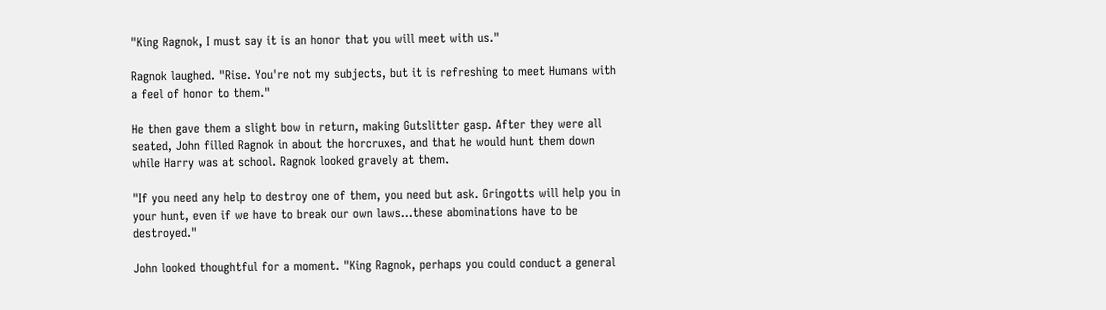"King Ragnok, I must say it is an honor that you will meet with us."

Ragnok laughed. "Rise. You're not my subjects, but it is refreshing to meet Humans with a feel of honor to them."

He then gave them a slight bow in return, making Gutslitter gasp. After they were all seated, John filled Ragnok in about the horcruxes, and that he would hunt them down while Harry was at school. Ragnok looked gravely at them.

"If you need any help to destroy one of them, you need but ask. Gringotts will help you in your hunt, even if we have to break our own laws...these abominations have to be destroyed."

John looked thoughtful for a moment. "King Ragnok, perhaps you could conduct a general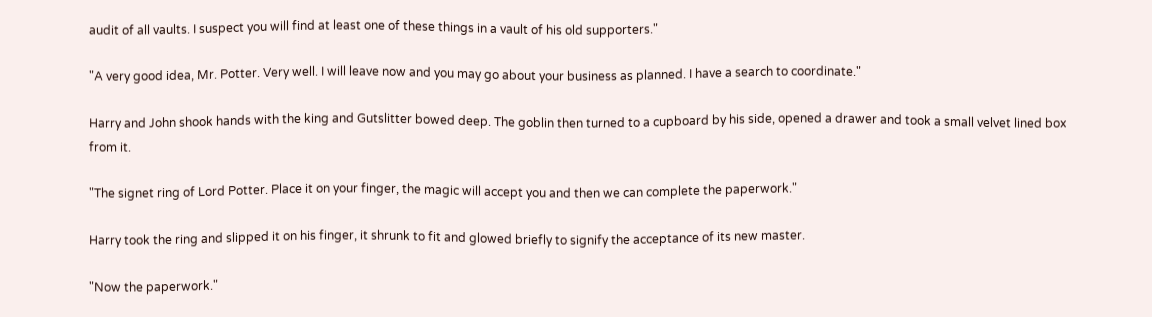audit of all vaults. I suspect you will find at least one of these things in a vault of his old supporters."

"A very good idea, Mr. Potter. Very well. I will leave now and you may go about your business as planned. I have a search to coordinate."

Harry and John shook hands with the king and Gutslitter bowed deep. The goblin then turned to a cupboard by his side, opened a drawer and took a small velvet lined box from it.

"The signet ring of Lord Potter. Place it on your finger, the magic will accept you and then we can complete the paperwork."

Harry took the ring and slipped it on his finger, it shrunk to fit and glowed briefly to signify the acceptance of its new master.

"Now the paperwork."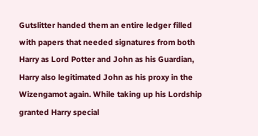Gutslitter handed them an entire ledger filled with papers that needed signatures from both Harry as Lord Potter and John as his Guardian, Harry also legitimated John as his proxy in the Wizengamot again. While taking up his Lordship granted Harry special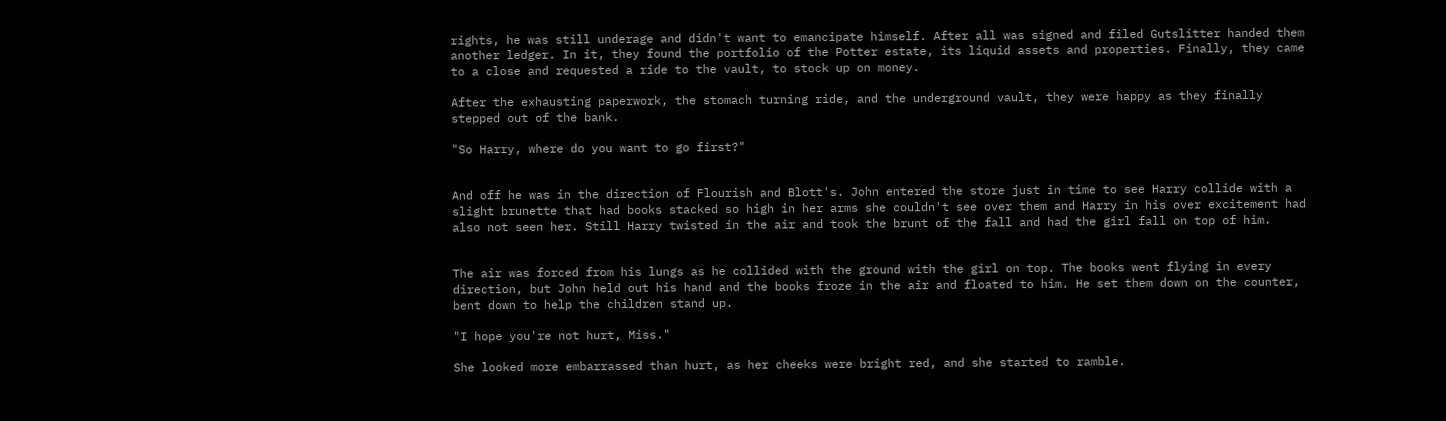rights, he was still underage and didn't want to emancipate himself. After all was signed and filed Gutslitter handed them another ledger. In it, they found the portfolio of the Potter estate, its liquid assets and properties. Finally, they came to a close and requested a ride to the vault, to stock up on money.

After the exhausting paperwork, the stomach turning ride, and the underground vault, they were happy as they finally stepped out of the bank.

"So Harry, where do you want to go first?"


And off he was in the direction of Flourish and Blott's. John entered the store just in time to see Harry collide with a slight brunette that had books stacked so high in her arms she couldn't see over them and Harry in his over excitement had also not seen her. Still Harry twisted in the air and took the brunt of the fall and had the girl fall on top of him.


The air was forced from his lungs as he collided with the ground with the girl on top. The books went flying in every direction, but John held out his hand and the books froze in the air and floated to him. He set them down on the counter, bent down to help the children stand up.

"I hope you're not hurt, Miss."

She looked more embarrassed than hurt, as her cheeks were bright red, and she started to ramble.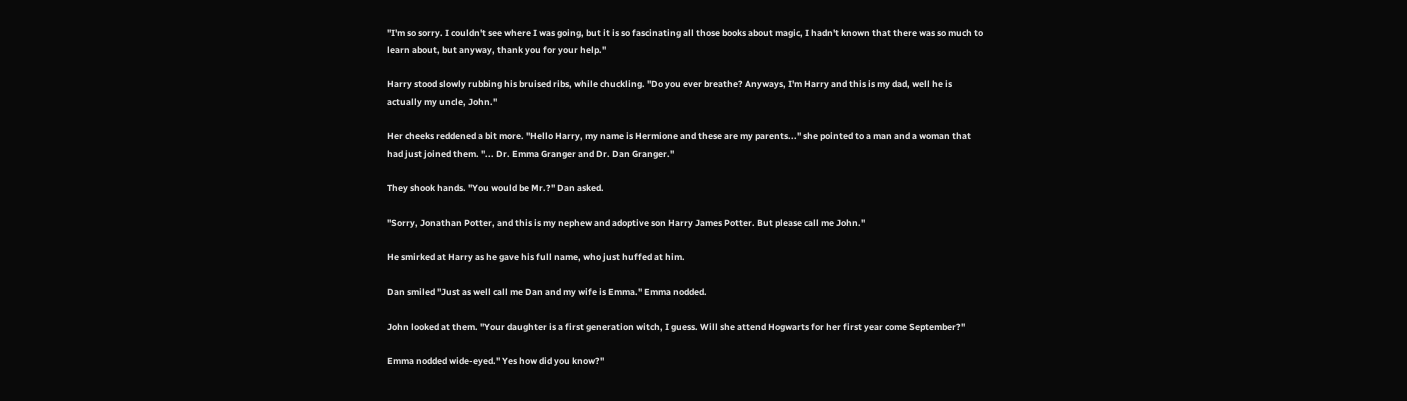"I'm so sorry. I couldn't see where I was going, but it is so fascinating all those books about magic, I hadn't known that there was so much to learn about, but anyway, thank you for your help."

Harry stood slowly rubbing his bruised ribs, while chuckling. "Do you ever breathe? Anyways, I'm Harry and this is my dad, well he is actually my uncle, John."

Her cheeks reddened a bit more. "Hello Harry, my name is Hermione and these are my parents..." she pointed to a man and a woman that had just joined them. "... Dr. Emma Granger and Dr. Dan Granger."

They shook hands. "You would be Mr.?" Dan asked.

"Sorry, Jonathan Potter, and this is my nephew and adoptive son Harry James Potter. But please call me John."

He smirked at Harry as he gave his full name, who just huffed at him.

Dan smiled "Just as well call me Dan and my wife is Emma." Emma nodded.

John looked at them. "Your daughter is a first generation witch, I guess. Will she attend Hogwarts for her first year come September?"

Emma nodded wide-eyed." Yes how did you know?"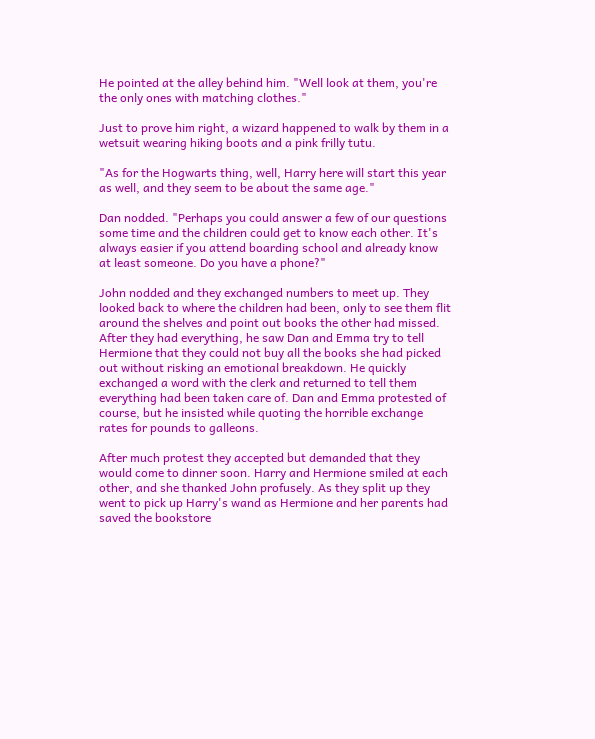He pointed at the alley behind him. "Well look at them, you're the only ones with matching clothes."

Just to prove him right, a wizard happened to walk by them in a wetsuit wearing hiking boots and a pink frilly tutu.

"As for the Hogwarts thing, well, Harry here will start this year as well, and they seem to be about the same age."

Dan nodded. "Perhaps you could answer a few of our questions some time and the children could get to know each other. It's always easier if you attend boarding school and already know at least someone. Do you have a phone?"

John nodded and they exchanged numbers to meet up. They looked back to where the children had been, only to see them flit around the shelves and point out books the other had missed. After they had everything, he saw Dan and Emma try to tell Hermione that they could not buy all the books she had picked out without risking an emotional breakdown. He quickly exchanged a word with the clerk and returned to tell them everything had been taken care of. Dan and Emma protested of course, but he insisted while quoting the horrible exchange rates for pounds to galleons.

After much protest they accepted but demanded that they would come to dinner soon. Harry and Hermione smiled at each other, and she thanked John profusely. As they split up they went to pick up Harry's wand as Hermione and her parents had saved the bookstore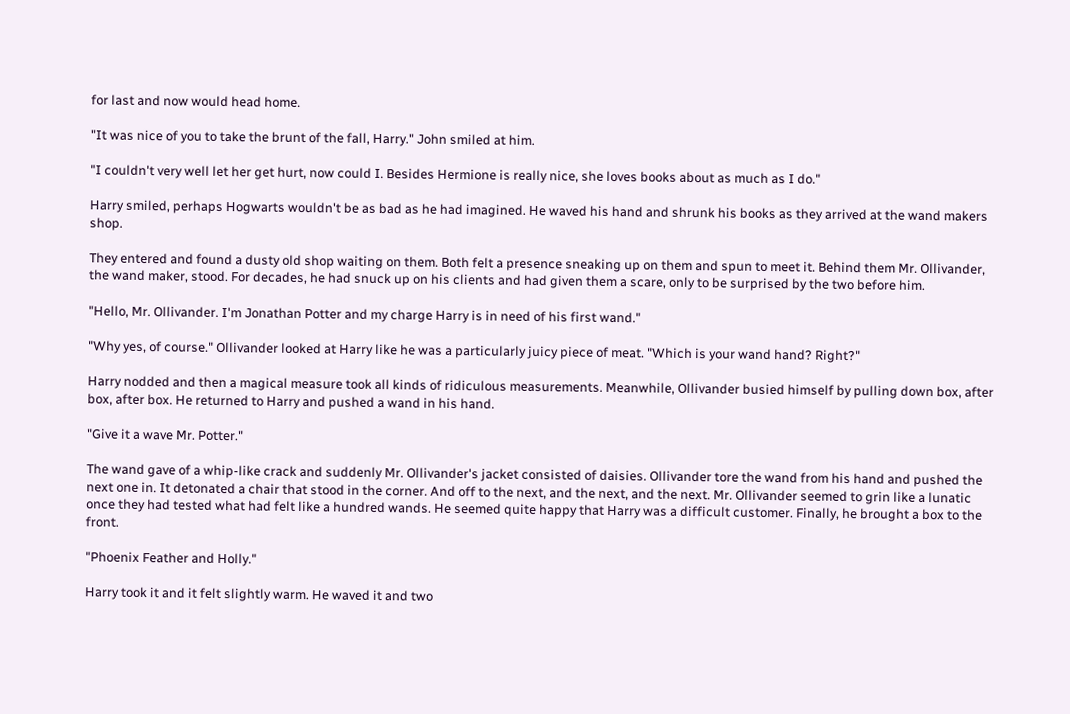for last and now would head home.

"It was nice of you to take the brunt of the fall, Harry." John smiled at him.

"I couldn't very well let her get hurt, now could I. Besides Hermione is really nice, she loves books about as much as I do."

Harry smiled, perhaps Hogwarts wouldn't be as bad as he had imagined. He waved his hand and shrunk his books as they arrived at the wand makers shop.

They entered and found a dusty old shop waiting on them. Both felt a presence sneaking up on them and spun to meet it. Behind them Mr. Ollivander, the wand maker, stood. For decades, he had snuck up on his clients and had given them a scare, only to be surprised by the two before him.

"Hello, Mr. Ollivander. I'm Jonathan Potter and my charge Harry is in need of his first wand."

"Why yes, of course." Ollivander looked at Harry like he was a particularly juicy piece of meat. "Which is your wand hand? Right?"

Harry nodded and then a magical measure took all kinds of ridiculous measurements. Meanwhile, Ollivander busied himself by pulling down box, after box, after box. He returned to Harry and pushed a wand in his hand.

"Give it a wave Mr. Potter."

The wand gave of a whip-like crack and suddenly Mr. Ollivander's jacket consisted of daisies. Ollivander tore the wand from his hand and pushed the next one in. It detonated a chair that stood in the corner. And off to the next, and the next, and the next. Mr. Ollivander seemed to grin like a lunatic once they had tested what had felt like a hundred wands. He seemed quite happy that Harry was a difficult customer. Finally, he brought a box to the front.

"Phoenix Feather and Holly."

Harry took it and it felt slightly warm. He waved it and two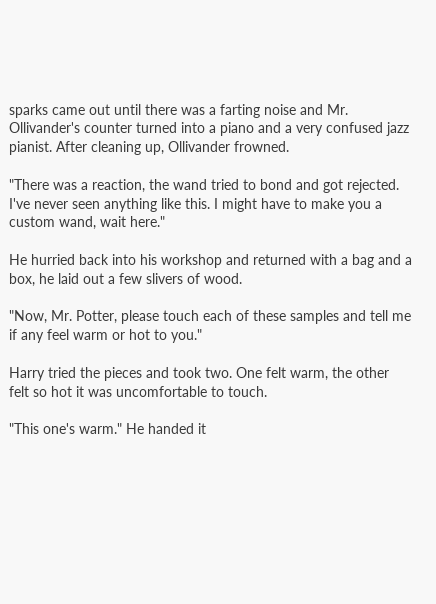sparks came out until there was a farting noise and Mr. Ollivander's counter turned into a piano and a very confused jazz pianist. After cleaning up, Ollivander frowned.

"There was a reaction, the wand tried to bond and got rejected. I've never seen anything like this. I might have to make you a custom wand, wait here."

He hurried back into his workshop and returned with a bag and a box, he laid out a few slivers of wood.

"Now, Mr. Potter, please touch each of these samples and tell me if any feel warm or hot to you."

Harry tried the pieces and took two. One felt warm, the other felt so hot it was uncomfortable to touch.

"This one's warm." He handed it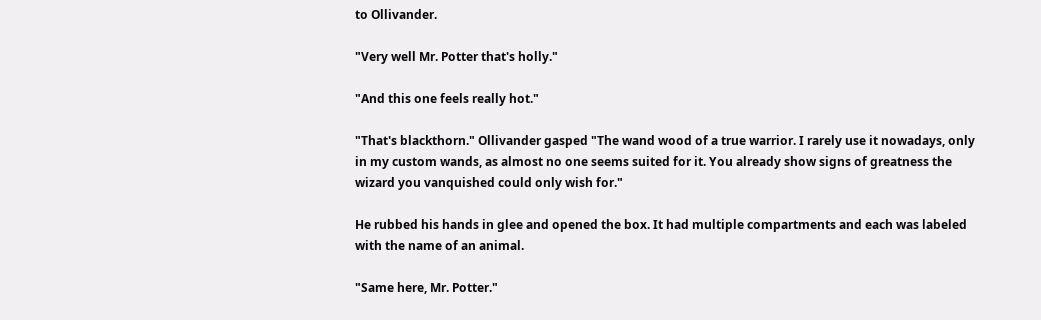to Ollivander.

"Very well Mr. Potter that's holly."

"And this one feels really hot."

"That's blackthorn." Ollivander gasped "The wand wood of a true warrior. I rarely use it nowadays, only in my custom wands, as almost no one seems suited for it. You already show signs of greatness the wizard you vanquished could only wish for."

He rubbed his hands in glee and opened the box. It had multiple compartments and each was labeled with the name of an animal.

"Same here, Mr. Potter."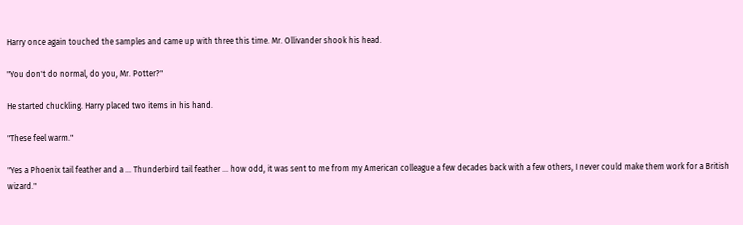Harry once again touched the samples and came up with three this time. Mr. Ollivander shook his head.

"You don't do normal, do you, Mr. Potter?"

He started chuckling. Harry placed two items in his hand.

"These feel warm."

"Yes a Phoenix tail feather and a … Thunderbird tail feather ... how odd, it was sent to me from my American colleague a few decades back with a few others, I never could make them work for a British wizard."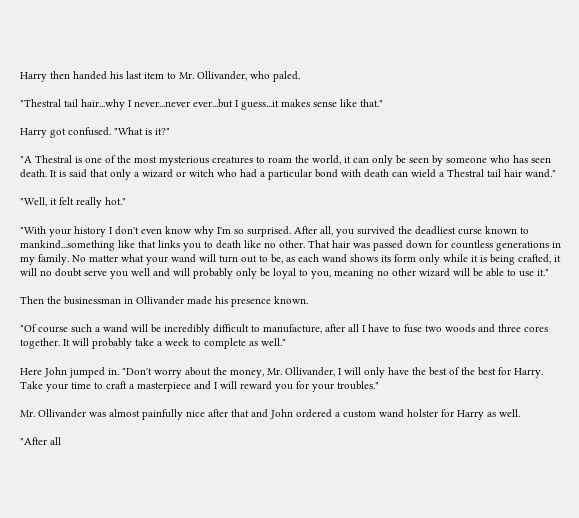Harry then handed his last item to Mr. Ollivander, who paled.

"Thestral tail hair...why I never...never ever...but I guess...it makes sense like that."

Harry got confused. "What is it?"

"A Thestral is one of the most mysterious creatures to roam the world, it can only be seen by someone who has seen death. It is said that only a wizard or witch who had a particular bond with death can wield a Thestral tail hair wand."

"Well, it felt really hot."

"With your history I don't even know why I'm so surprised. After all, you survived the deadliest curse known to mankind...something like that links you to death like no other. That hair was passed down for countless generations in my family. No matter what your wand will turn out to be, as each wand shows its form only while it is being crafted, it will no doubt serve you well and will probably only be loyal to you, meaning no other wizard will be able to use it."

Then the businessman in Ollivander made his presence known.

"Of course such a wand will be incredibly difficult to manufacture, after all I have to fuse two woods and three cores together. It will probably take a week to complete as well."

Here John jumped in. "Don't worry about the money, Mr. Ollivander, I will only have the best of the best for Harry. Take your time to craft a masterpiece and I will reward you for your troubles."

Mr. Ollivander was almost painfully nice after that and John ordered a custom wand holster for Harry as well.

"After all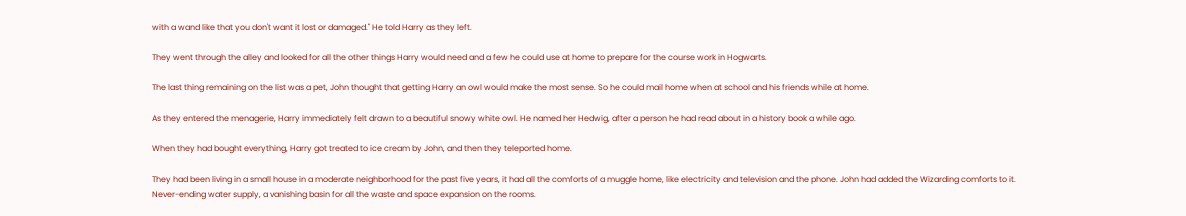with a wand like that you don't want it lost or damaged." He told Harry as they left.

They went through the alley and looked for all the other things Harry would need and a few he could use at home to prepare for the course work in Hogwarts.

The last thing remaining on the list was a pet, John thought that getting Harry an owl would make the most sense. So he could mail home when at school and his friends while at home.

As they entered the menagerie, Harry immediately felt drawn to a beautiful snowy white owl. He named her Hedwig, after a person he had read about in a history book a while ago.

When they had bought everything, Harry got treated to ice cream by John, and then they teleported home.

They had been living in a small house in a moderate neighborhood for the past five years, it had all the comforts of a muggle home, like electricity and television and the phone. John had added the Wizarding comforts to it. Never-ending water supply, a vanishing basin for all the waste and space expansion on the rooms.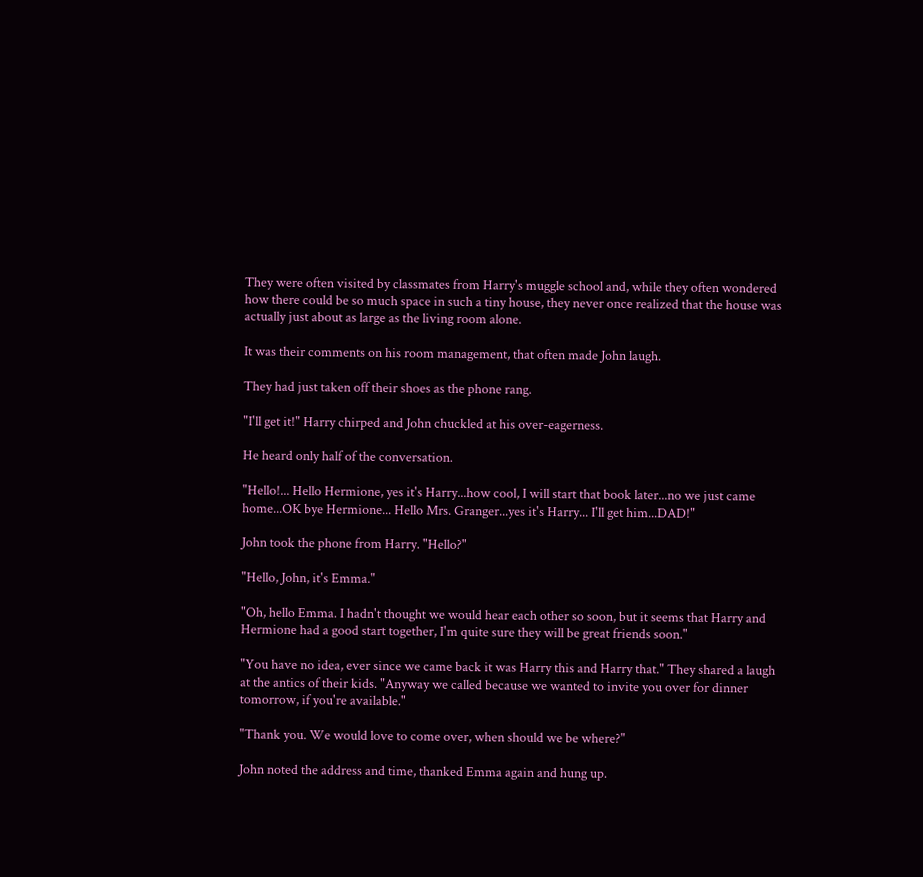They were often visited by classmates from Harry's muggle school and, while they often wondered how there could be so much space in such a tiny house, they never once realized that the house was actually just about as large as the living room alone.

It was their comments on his room management, that often made John laugh.

They had just taken off their shoes as the phone rang.

"I'll get it!" Harry chirped and John chuckled at his over-eagerness.

He heard only half of the conversation.

"Hello!... Hello Hermione, yes it's Harry...how cool, I will start that book later...no we just came home...OK bye Hermione... Hello Mrs. Granger...yes it's Harry... I'll get him...DAD!"

John took the phone from Harry. "Hello?"

"Hello, John, it's Emma."

"Oh, hello Emma. I hadn't thought we would hear each other so soon, but it seems that Harry and Hermione had a good start together, I'm quite sure they will be great friends soon."

"You have no idea, ever since we came back it was Harry this and Harry that." They shared a laugh at the antics of their kids. "Anyway we called because we wanted to invite you over for dinner tomorrow, if you're available."

"Thank you. We would love to come over, when should we be where?"

John noted the address and time, thanked Emma again and hung up.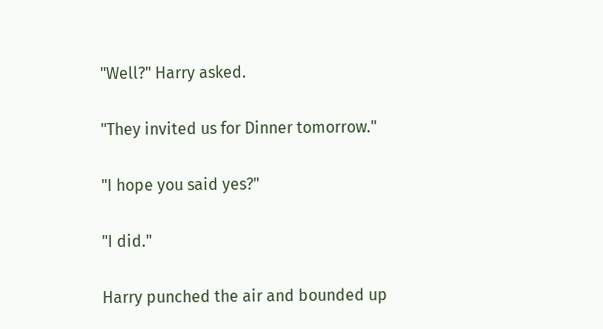"Well?" Harry asked.

"They invited us for Dinner tomorrow."

"I hope you said yes?"

"I did."

Harry punched the air and bounded up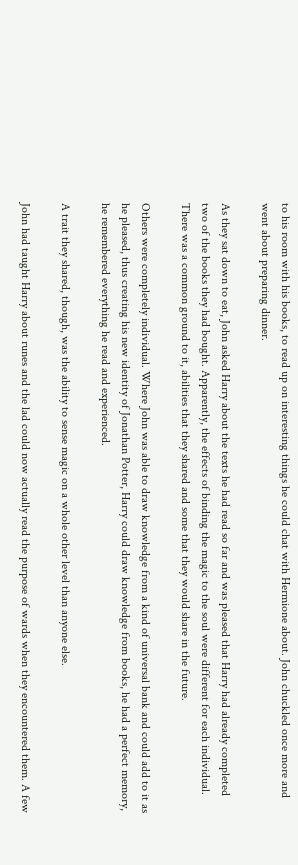to his room with his books, to read up on interesting things he could chat with Hermione about. John chuckled once more and went about preparing dinner.

As they sat down to eat, John asked Harry about the texts he had read so far and was pleased that Harry had already completed two of the books they had bought. Apparently, the effects of binding the magic to the soul were different for each individual. There was a common ground to it, abilities that they shared and some that they would share in the future.

Others were completely individual. Where John was able to draw knowledge from a kind of universal bank and could add to it as he pleased, thus creating his new identity of Jonathan Potter, Harry could draw knowledge from books, he had a perfect memory, he remembered everything he read and experienced.

A trait they shared, though, was the ability to sense magic on a whole other level than anyone else.

John had taught Harry about runes and the lad could now actually read the purpose of wards when they encountered them. A few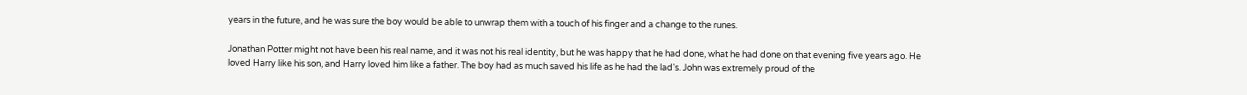years in the future, and he was sure the boy would be able to unwrap them with a touch of his finger and a change to the runes.

Jonathan Potter might not have been his real name, and it was not his real identity, but he was happy that he had done, what he had done on that evening five years ago. He loved Harry like his son, and Harry loved him like a father. The boy had as much saved his life as he had the lad's. John was extremely proud of the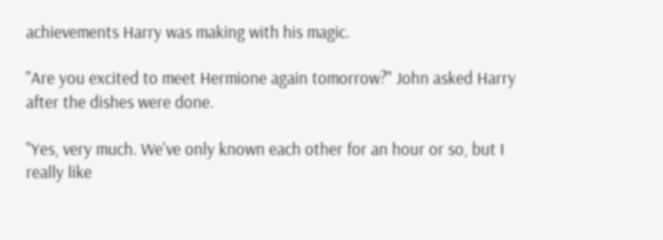achievements Harry was making with his magic.

"Are you excited to meet Hermione again tomorrow?" John asked Harry after the dishes were done.

"Yes, very much. We've only known each other for an hour or so, but I really like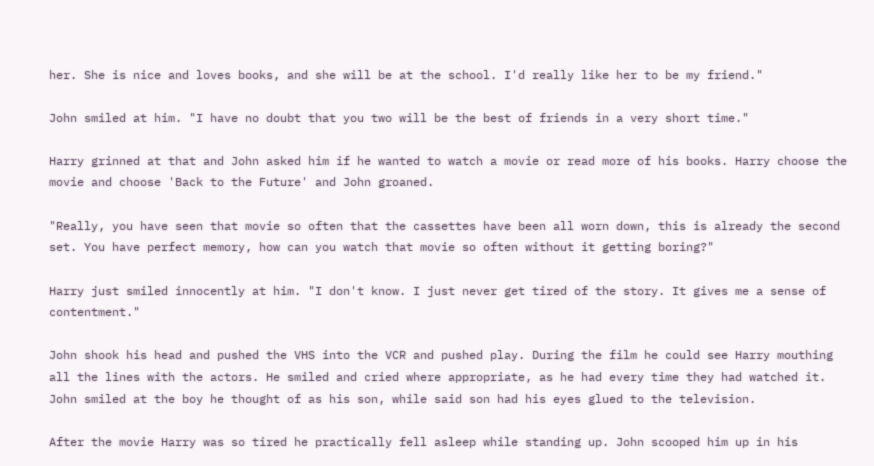her. She is nice and loves books, and she will be at the school. I'd really like her to be my friend."

John smiled at him. "I have no doubt that you two will be the best of friends in a very short time."

Harry grinned at that and John asked him if he wanted to watch a movie or read more of his books. Harry choose the movie and choose 'Back to the Future' and John groaned.

"Really, you have seen that movie so often that the cassettes have been all worn down, this is already the second set. You have perfect memory, how can you watch that movie so often without it getting boring?"

Harry just smiled innocently at him. "I don't know. I just never get tired of the story. It gives me a sense of contentment."

John shook his head and pushed the VHS into the VCR and pushed play. During the film he could see Harry mouthing all the lines with the actors. He smiled and cried where appropriate, as he had every time they had watched it. John smiled at the boy he thought of as his son, while said son had his eyes glued to the television.

After the movie Harry was so tired he practically fell asleep while standing up. John scooped him up in his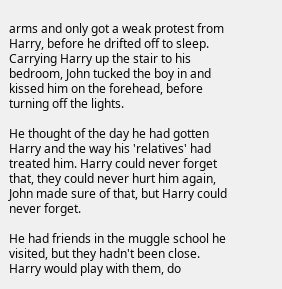arms and only got a weak protest from Harry, before he drifted off to sleep. Carrying Harry up the stair to his bedroom, John tucked the boy in and kissed him on the forehead, before turning off the lights.

He thought of the day he had gotten Harry and the way his 'relatives' had treated him. Harry could never forget that, they could never hurt him again, John made sure of that, but Harry could never forget.

He had friends in the muggle school he visited, but they hadn't been close. Harry would play with them, do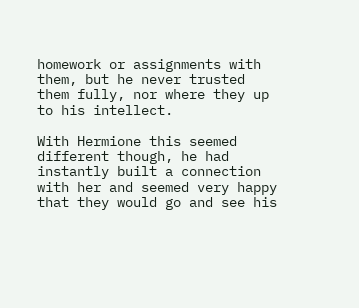homework or assignments with them, but he never trusted them fully, nor where they up to his intellect.

With Hermione this seemed different though, he had instantly built a connection with her and seemed very happy that they would go and see his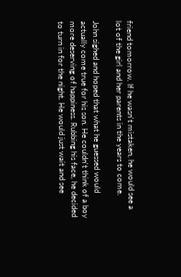friend tomorrow. If he wasn't mistaken, he would see a lot of the girl and her parents in the years to come.

John sighed and hoped that what he guessed would actually come true for his son. He couldn't think of a boy more deserving of happiness. Rubbing his face, he decided to turn in for the night. He would just wait and see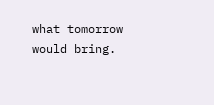what tomorrow would bring.